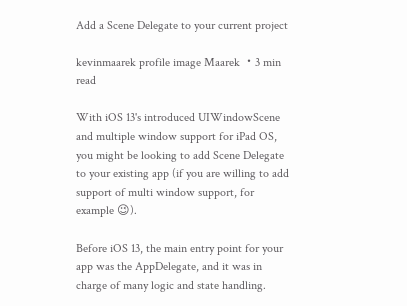Add a Scene Delegate to your current project

kevinmaarek profile image Maarek ・3 min read

With iOS 13's introduced UIWindowScene and multiple window support for iPad OS, you might be looking to add Scene Delegate to your existing app (if you are willing to add support of multi window support, for example 😉).

Before iOS 13, the main entry point for your app was the AppDelegate, and it was in charge of many logic and state handling.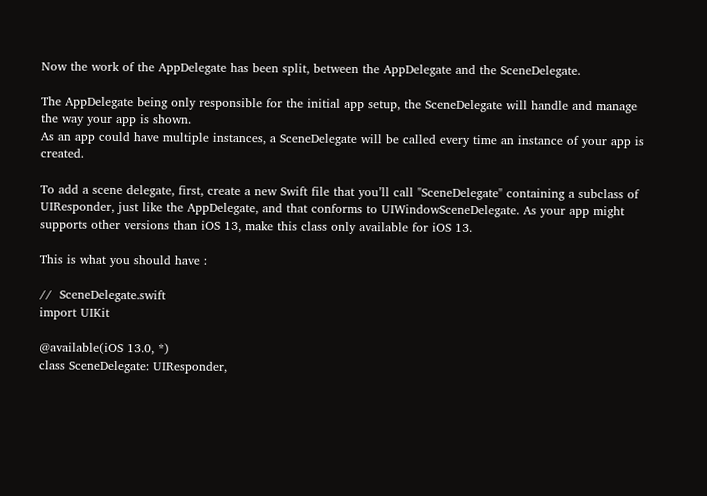Now the work of the AppDelegate has been split, between the AppDelegate and the SceneDelegate.

The AppDelegate being only responsible for the initial app setup, the SceneDelegate will handle and manage the way your app is shown.
As an app could have multiple instances, a SceneDelegate will be called every time an instance of your app is created.

To add a scene delegate, first, create a new Swift file that you’ll call "SceneDelegate" containing a subclass of UIResponder, just like the AppDelegate, and that conforms to UIWindowSceneDelegate. As your app might supports other versions than iOS 13, make this class only available for iOS 13.

This is what you should have :

//  SceneDelegate.swift
import UIKit

@available(iOS 13.0, *)
class SceneDelegate: UIResponder,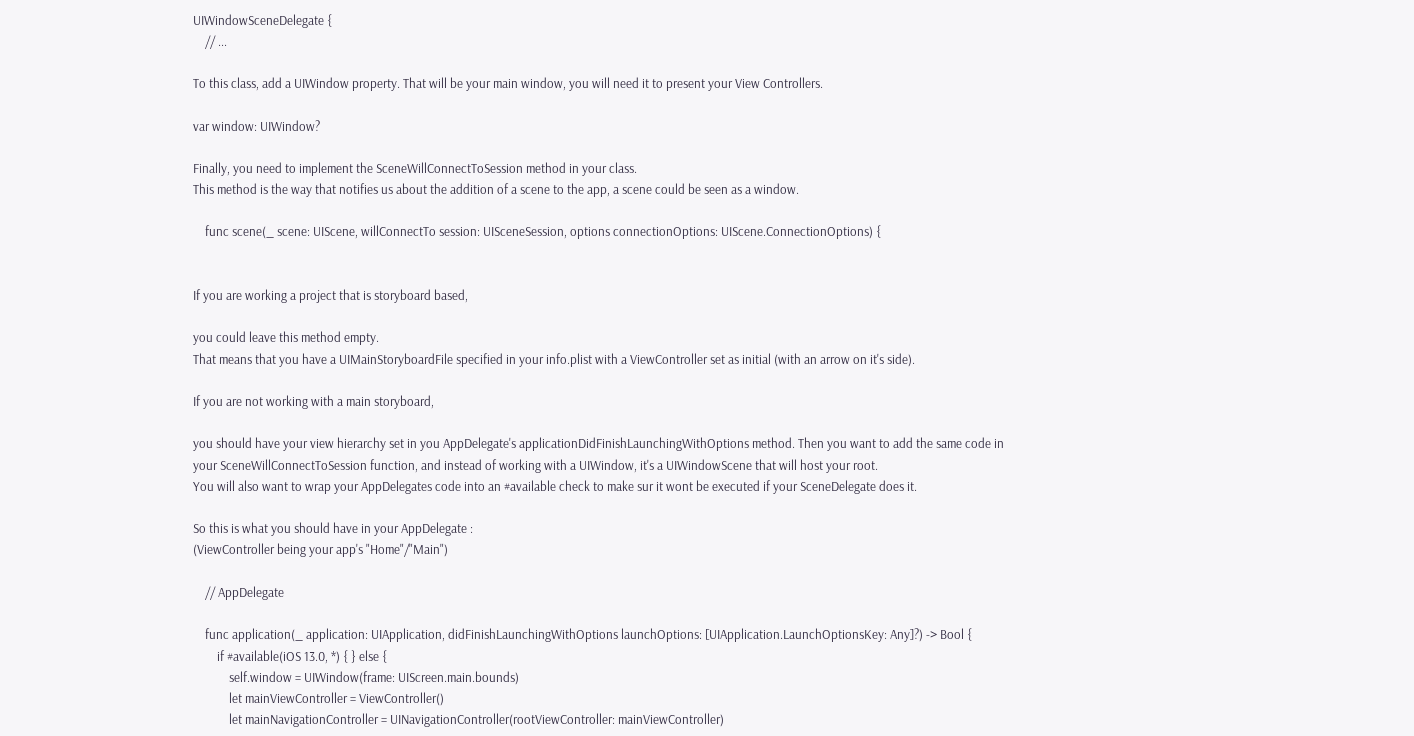UIWindowSceneDelegate {
    // ...

To this class, add a UIWindow property. That will be your main window, you will need it to present your View Controllers.

var window: UIWindow?

Finally, you need to implement the SceneWillConnectToSession method in your class.
This method is the way that notifies us about the addition of a scene to the app, a scene could be seen as a window.

    func scene(_ scene: UIScene, willConnectTo session: UISceneSession, options connectionOptions: UIScene.ConnectionOptions) {


If you are working a project that is storyboard based,

you could leave this method empty.
That means that you have a UIMainStoryboardFile specified in your info.plist with a ViewController set as initial (with an arrow on it's side).

If you are not working with a main storyboard,

you should have your view hierarchy set in you AppDelegate's applicationDidFinishLaunchingWithOptions method. Then you want to add the same code in your SceneWillConnectToSession function, and instead of working with a UIWindow, it's a UIWindowScene that will host your root.
You will also want to wrap your AppDelegates code into an #available check to make sur it wont be executed if your SceneDelegate does it.

So this is what you should have in your AppDelegate :
(ViewController being your app's "Home"/"Main")

    // AppDelegate

    func application(_ application: UIApplication, didFinishLaunchingWithOptions launchOptions: [UIApplication.LaunchOptionsKey: Any]?) -> Bool {
        if #available(iOS 13.0, *) { } else {
            self.window = UIWindow(frame: UIScreen.main.bounds)
            let mainViewController = ViewController()
            let mainNavigationController = UINavigationController(rootViewController: mainViewController)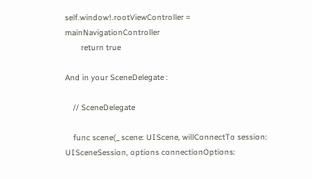self.window!.rootViewController = mainNavigationController
        return true

And in your SceneDelegate :

    // SceneDelegate

    func scene(_ scene: UIScene, willConnectTo session: UISceneSession, options connectionOptions: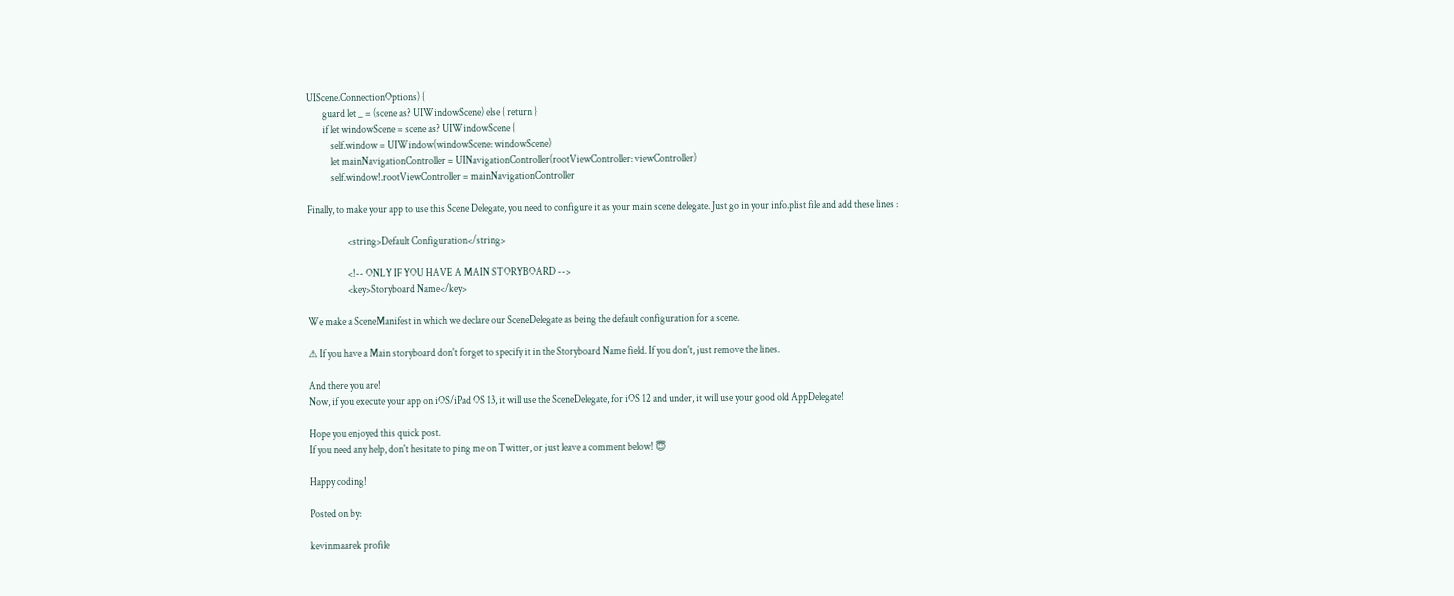UIScene.ConnectionOptions) {
        guard let _ = (scene as? UIWindowScene) else { return }
        if let windowScene = scene as? UIWindowScene {
            self.window = UIWindow(windowScene: windowScene)
            let mainNavigationController = UINavigationController(rootViewController: viewController)
            self.window!.rootViewController = mainNavigationController

Finally, to make your app to use this Scene Delegate, you need to configure it as your main scene delegate. Just go in your info.plist file and add these lines :

                    <string>Default Configuration</string>

                    <!-- ONLY IF YOU HAVE A MAIN STORYBOARD -->
                    <key>Storyboard Name</key>

We make a SceneManifest in which we declare our SceneDelegate as being the default configuration for a scene.

⚠ If you have a Main storyboard don't forget to specify it in the Storyboard Name field. If you don't, just remove the lines.

And there you are!
Now, if you execute your app on iOS/iPad OS 13, it will use the SceneDelegate, for iOS 12 and under, it will use your good old AppDelegate!

Hope you enjoyed this quick post.
If you need any help, don't hesitate to ping me on Twitter, or just leave a comment below! 😇

Happy coding!

Posted on by:

kevinmaarek profile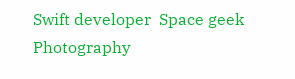Swift developer  Space geek  Photography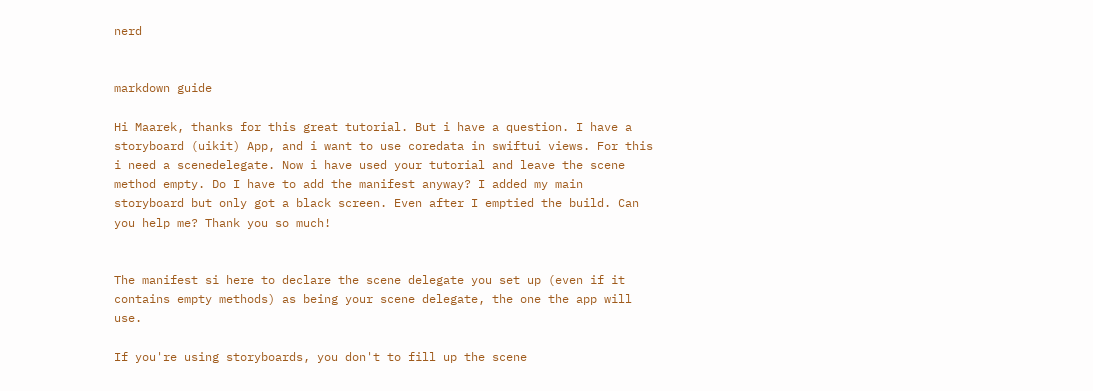nerd


markdown guide

Hi Maarek, thanks for this great tutorial. But i have a question. I have a storyboard (uikit) App, and i want to use coredata in swiftui views. For this i need a scenedelegate. Now i have used your tutorial and leave the scene method empty. Do I have to add the manifest anyway? I added my main storyboard but only got a black screen. Even after I emptied the build. Can you help me? Thank you so much!


The manifest si here to declare the scene delegate you set up (even if it contains empty methods) as being your scene delegate, the one the app will use.

If you're using storyboards, you don't to fill up the scene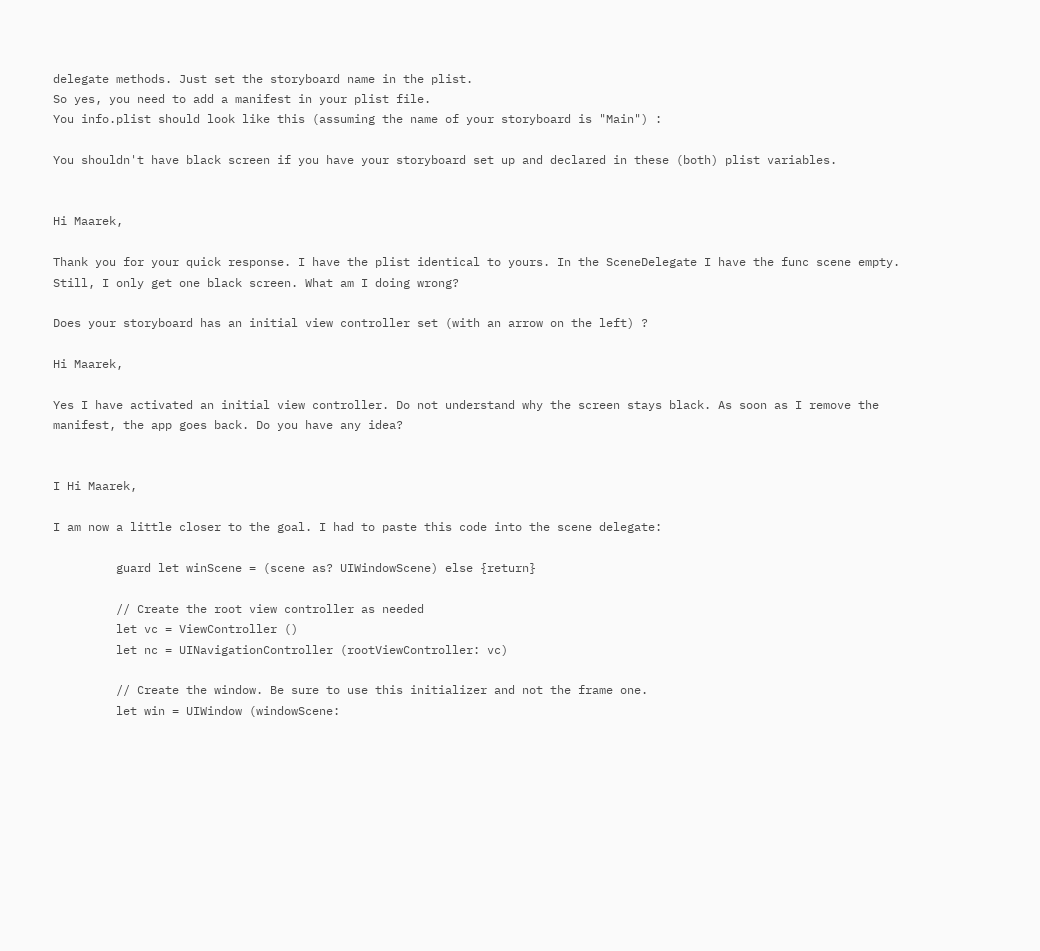delegate methods. Just set the storyboard name in the plist.
So yes, you need to add a manifest in your plist file.
You info.plist should look like this (assuming the name of your storyboard is "Main") :

You shouldn't have black screen if you have your storyboard set up and declared in these (both) plist variables.


Hi Maarek,

Thank you for your quick response. I have the plist identical to yours. In the SceneDelegate I have the func scene empty. Still, I only get one black screen. What am I doing wrong?

Does your storyboard has an initial view controller set (with an arrow on the left) ?

Hi Maarek,

Yes I have activated an initial view controller. Do not understand why the screen stays black. As soon as I remove the manifest, the app goes back. Do you have any idea?


I Hi Maarek,

I am now a little closer to the goal. I had to paste this code into the scene delegate:

         guard let winScene = (scene as? UIWindowScene) else {return}

         // Create the root view controller as needed
         let vc = ViewController ()
         let nc = UINavigationController (rootViewController: vc)

         // Create the window. Be sure to use this initializer and not the frame one.
         let win = UIWindow (windowScene: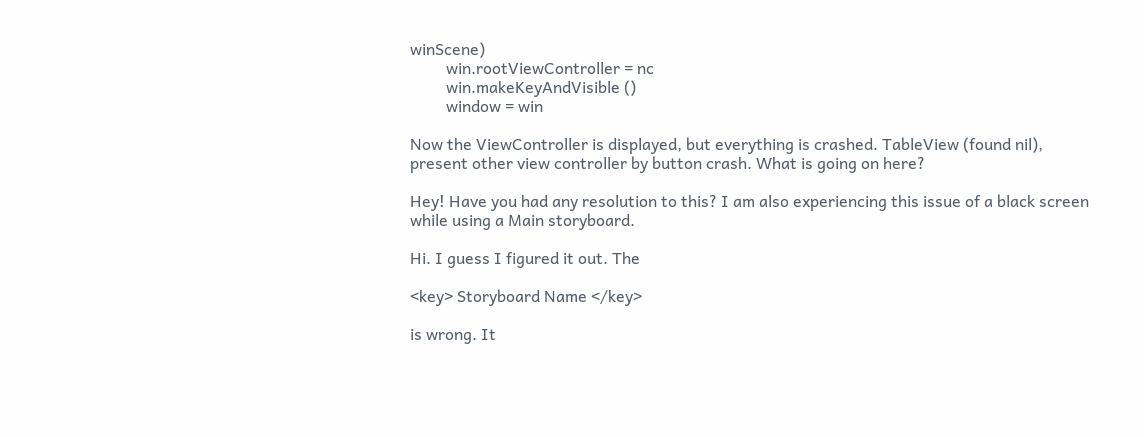winScene)
         win.rootViewController = nc
         win.makeKeyAndVisible ()
         window = win

Now the ViewController is displayed, but everything is crashed. TableView (found nil), present other view controller by button crash. What is going on here?

Hey! Have you had any resolution to this? I am also experiencing this issue of a black screen while using a Main storyboard.

Hi. I guess I figured it out. The

<key> Storyboard Name </key>

is wrong. It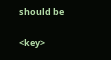should be

<key>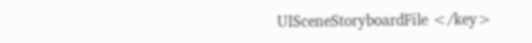UISceneStoryboardFile </key>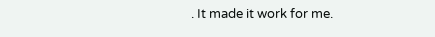. It made it work for me.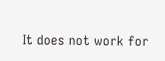It does not work for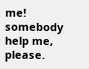me! somebody help me, please.